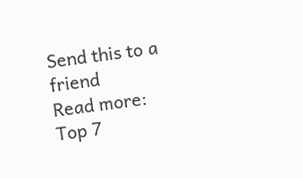Send this to a friend
Read more:
Top 7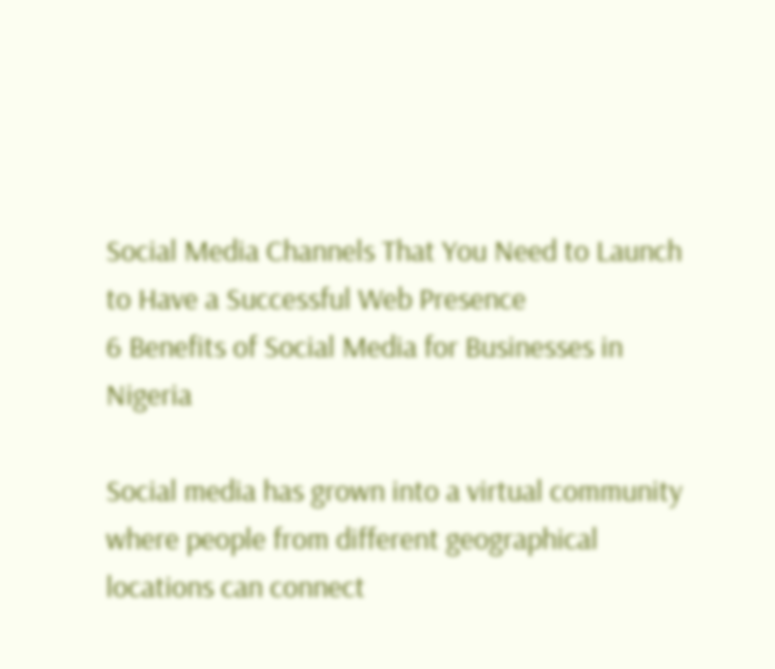Social Media Channels That You Need to Launch to Have a Successful Web Presence
6 Benefits of Social Media for Businesses in Nigeria

Social media has grown into a virtual community where people from different geographical locations can connect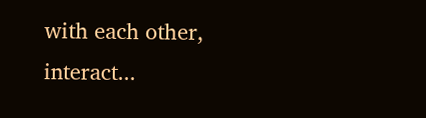with each other, interact...